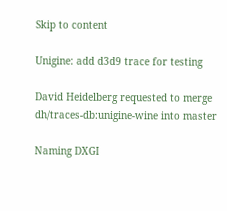Skip to content

Unigine: add d3d9 trace for testing

David Heidelberg requested to merge dh/traces-db:unigine-wine into master

Naming DXGI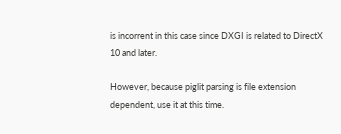is incorrent in this case since DXGI is related to DirectX 10 and later.

However, because piglit parsing is file extension dependent, use it at this time.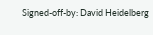Signed-off-by: David Heidelberg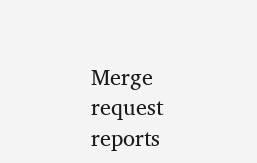Merge request reports